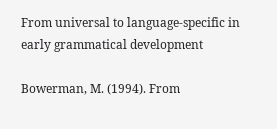From universal to language-specific in early grammatical development

Bowerman, M. (1994). From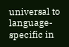universal to language-specific in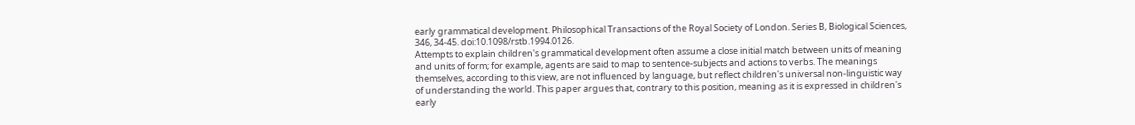early grammatical development. Philosophical Transactions of the Royal Society of London. Series B, Biological Sciences, 346, 34-45. doi:10.1098/rstb.1994.0126.
Attempts to explain children's grammatical development often assume a close initial match between units of meaning and units of form; for example, agents are said to map to sentence-subjects and actions to verbs. The meanings themselves, according to this view, are not influenced by language, but reflect children's universal non-linguistic way of understanding the world. This paper argues that, contrary to this position, meaning as it is expressed in children's early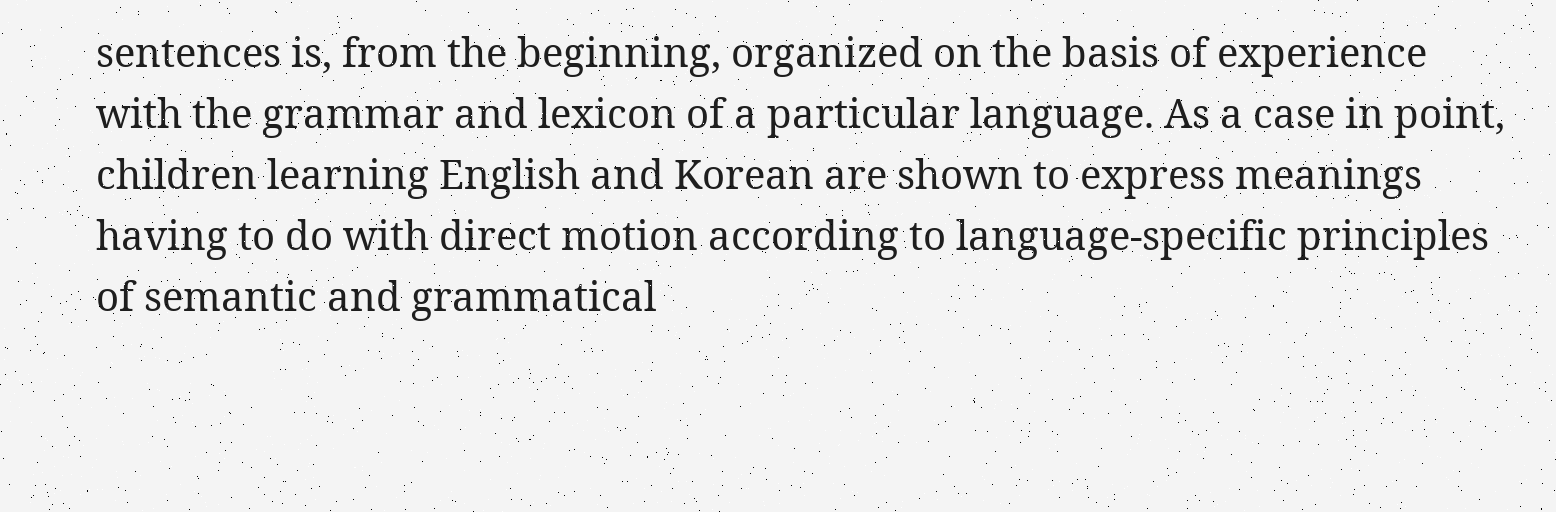sentences is, from the beginning, organized on the basis of experience with the grammar and lexicon of a particular language. As a case in point, children learning English and Korean are shown to express meanings having to do with direct motion according to language-specific principles of semantic and grammatical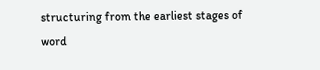structuring from the earliest stages of word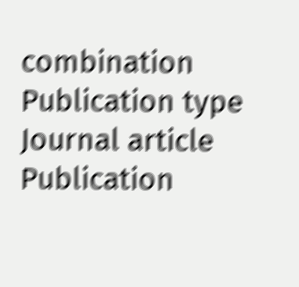combination
Publication type
Journal article
Publication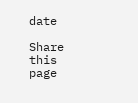date

Share this page